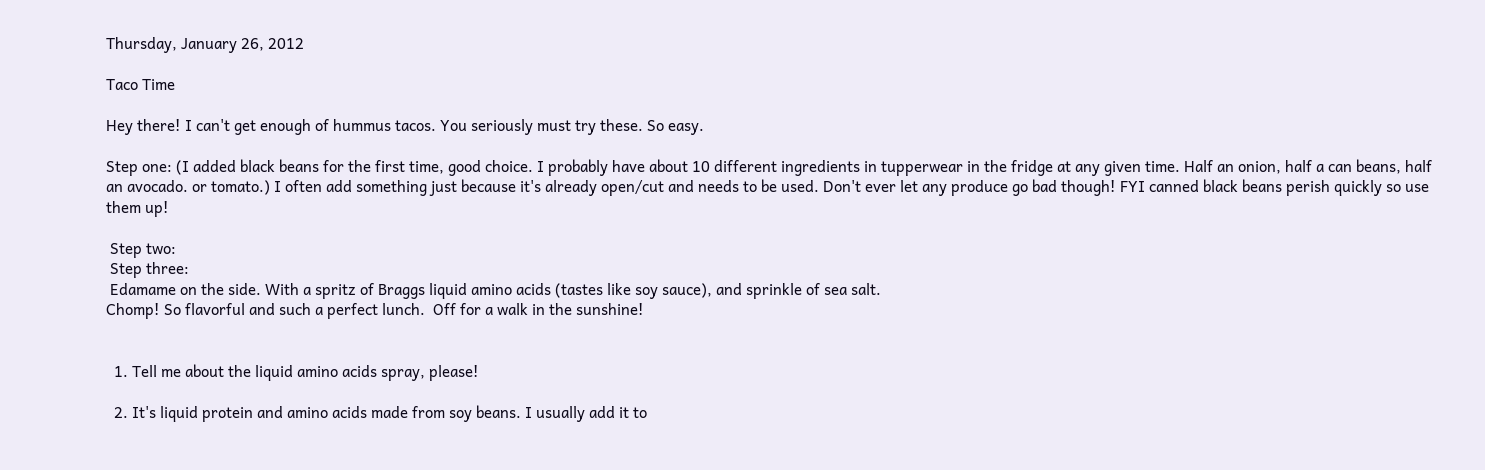Thursday, January 26, 2012

Taco Time

Hey there! I can't get enough of hummus tacos. You seriously must try these. So easy.

Step one: (I added black beans for the first time, good choice. I probably have about 10 different ingredients in tupperwear in the fridge at any given time. Half an onion, half a can beans, half an avocado. or tomato.) I often add something just because it's already open/cut and needs to be used. Don't ever let any produce go bad though! FYI canned black beans perish quickly so use them up!

 Step two:
 Step three:
 Edamame on the side. With a spritz of Braggs liquid amino acids (tastes like soy sauce), and sprinkle of sea salt.
Chomp! So flavorful and such a perfect lunch.  Off for a walk in the sunshine!


  1. Tell me about the liquid amino acids spray, please!

  2. It's liquid protein and amino acids made from soy beans. I usually add it to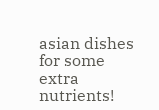asian dishes for some extra nutrients!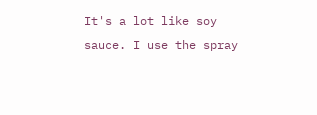It's a lot like soy sauce. I use the spray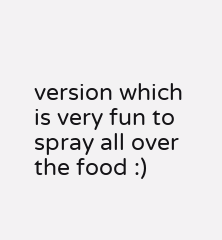version which is very fun to spray all over the food :)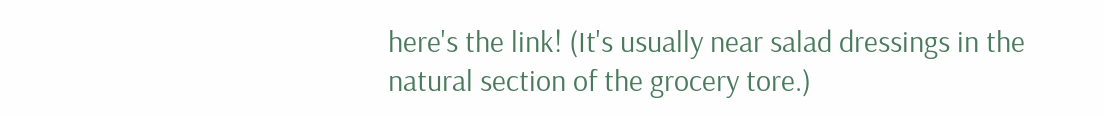here's the link! (It's usually near salad dressings in the natural section of the grocery tore.)